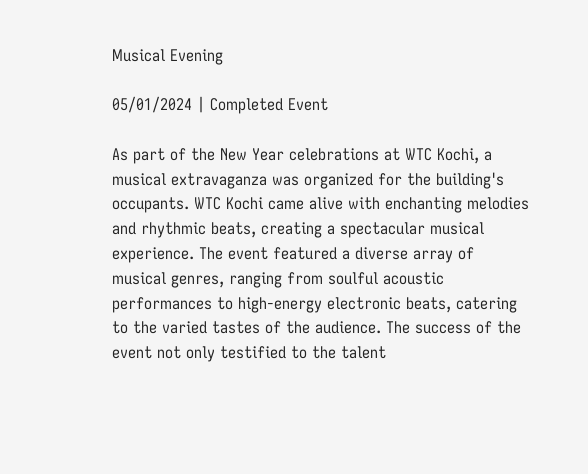Musical Evening

05/01/2024 | Completed Event

As part of the New Year celebrations at WTC Kochi, a musical extravaganza was organized for the building's occupants. WTC Kochi came alive with enchanting melodies and rhythmic beats, creating a spectacular musical experience. The event featured a diverse array of musical genres, ranging from soulful acoustic performances to high-energy electronic beats, catering to the varied tastes of the audience. The success of the event not only testified to the talent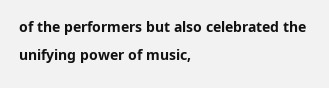of the performers but also celebrated the unifying power of music,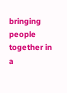bringing people together in a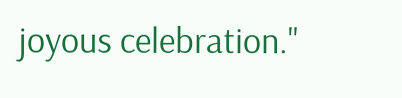joyous celebration."